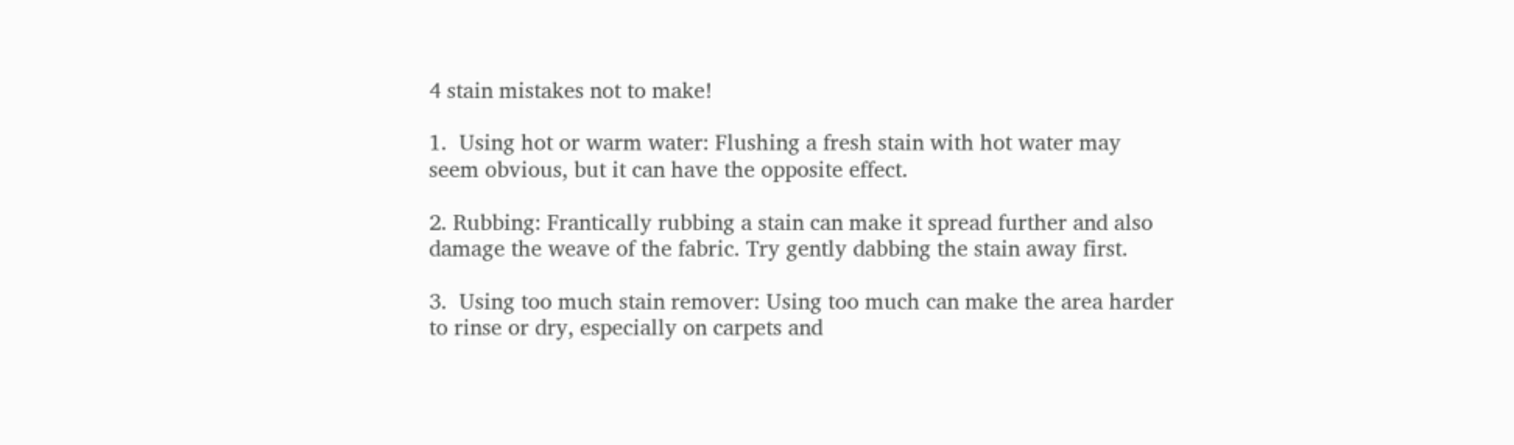4 stain mistakes not to make!

1.  Using hot or warm water: Flushing a fresh stain with hot water may seem obvious, but it can have the opposite effect.

2. Rubbing: Frantically rubbing a stain can make it spread further and also damage the weave of the fabric. Try gently dabbing the stain away first.

3.  Using too much stain remover: Using too much can make the area harder to rinse or dry, especially on carpets and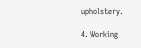upholstery.

4. Working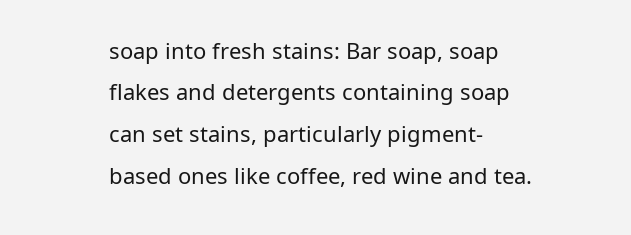soap into fresh stains: Bar soap, soap flakes and detergents containing soap can set stains, particularly pigment-based ones like coffee, red wine and tea.